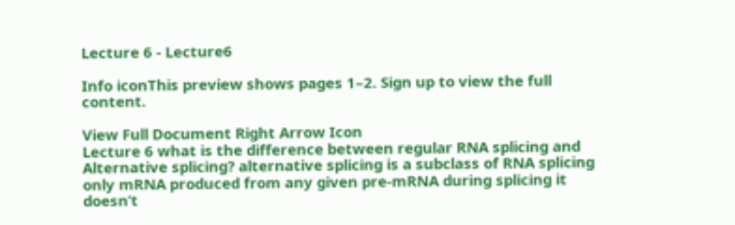Lecture 6 - Lecture6

Info iconThis preview shows pages 1–2. Sign up to view the full content.

View Full Document Right Arrow Icon
Lecture 6 what is the difference between regular RNA splicing and Alternative splicing? alternative splicing is a subclass of RNA splicing only mRNA produced from any given pre-mRNA during splicing it doesn’t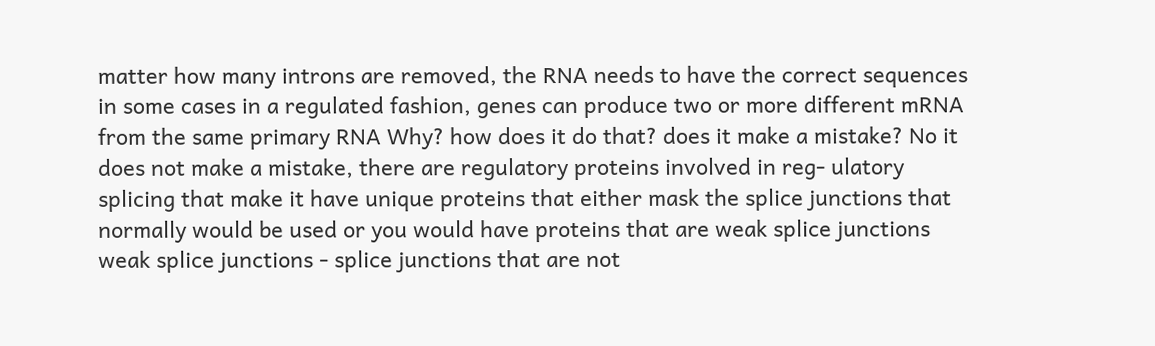matter how many introns are removed, the RNA needs to have the correct sequences in some cases in a regulated fashion, genes can produce two or more different mRNA from the same primary RNA Why? how does it do that? does it make a mistake? No it does not make a mistake, there are regulatory proteins involved in reg- ulatory splicing that make it have unique proteins that either mask the splice junctions that normally would be used or you would have proteins that are weak splice junctions weak splice junctions - splice junctions that are not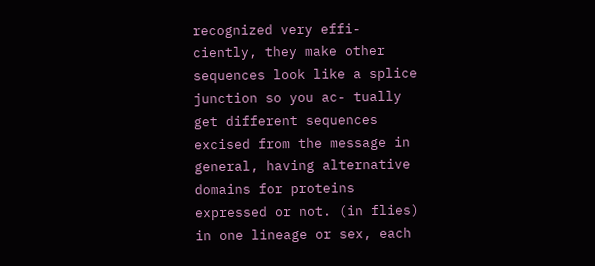recognized very effi- ciently, they make other sequences look like a splice junction so you ac- tually get different sequences excised from the message in general, having alternative domains for proteins expressed or not. (in flies) in one lineage or sex, each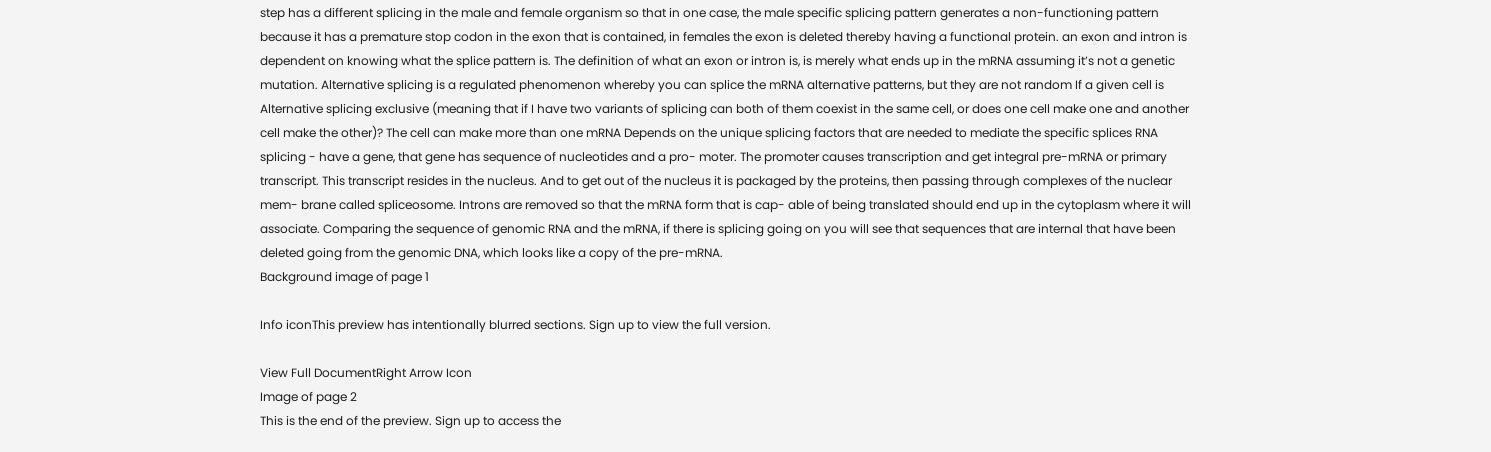step has a different splicing in the male and female organism so that in one case, the male specific splicing pattern generates a non-functioning pattern because it has a premature stop codon in the exon that is contained, in females the exon is deleted thereby having a functional protein. an exon and intron is dependent on knowing what the splice pattern is. The definition of what an exon or intron is, is merely what ends up in the mRNA assuming it’s not a genetic mutation. Alternative splicing is a regulated phenomenon whereby you can splice the mRNA alternative patterns, but they are not random If a given cell is Alternative splicing exclusive (meaning that if I have two variants of splicing can both of them coexist in the same cell, or does one cell make one and another cell make the other)? The cell can make more than one mRNA Depends on the unique splicing factors that are needed to mediate the specific splices RNA splicing - have a gene, that gene has sequence of nucleotides and a pro- moter. The promoter causes transcription and get integral pre-mRNA or primary transcript. This transcript resides in the nucleus. And to get out of the nucleus it is packaged by the proteins, then passing through complexes of the nuclear mem- brane called spliceosome. Introns are removed so that the mRNA form that is cap- able of being translated should end up in the cytoplasm where it will associate. Comparing the sequence of genomic RNA and the mRNA, if there is splicing going on you will see that sequences that are internal that have been deleted going from the genomic DNA, which looks like a copy of the pre-mRNA.
Background image of page 1

Info iconThis preview has intentionally blurred sections. Sign up to view the full version.

View Full DocumentRight Arrow Icon
Image of page 2
This is the end of the preview. Sign up to access the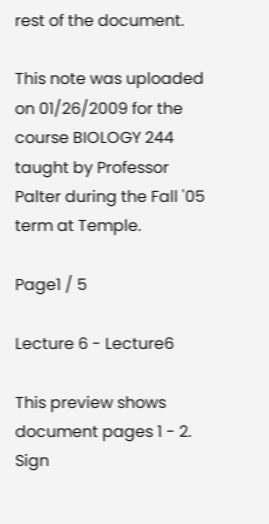rest of the document.

This note was uploaded on 01/26/2009 for the course BIOLOGY 244 taught by Professor Palter during the Fall '05 term at Temple.

Page1 / 5

Lecture 6 - Lecture6

This preview shows document pages 1 - 2. Sign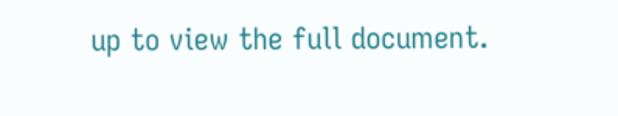up to view the full document.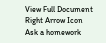View Full Document Right Arrow Icon
Ask a homework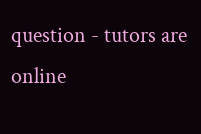question - tutors are online